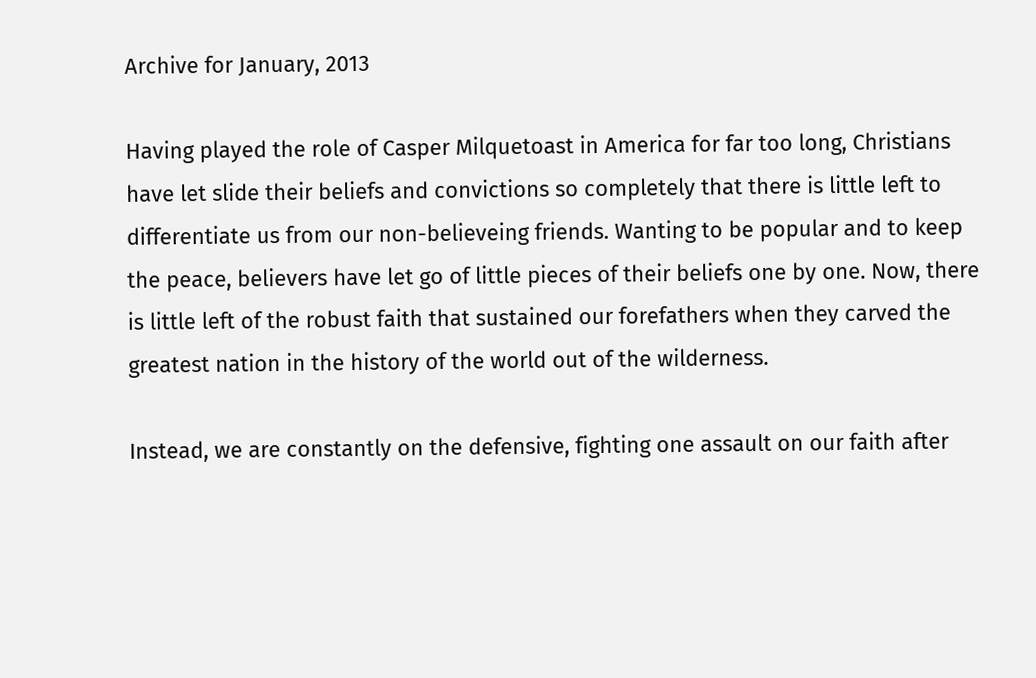Archive for January, 2013

Having played the role of Casper Milquetoast in America for far too long, Christians have let slide their beliefs and convictions so completely that there is little left to differentiate us from our non-believeing friends. Wanting to be popular and to keep the peace, believers have let go of little pieces of their beliefs one by one. Now, there is little left of the robust faith that sustained our forefathers when they carved the greatest nation in the history of the world out of the wilderness.

Instead, we are constantly on the defensive, fighting one assault on our faith after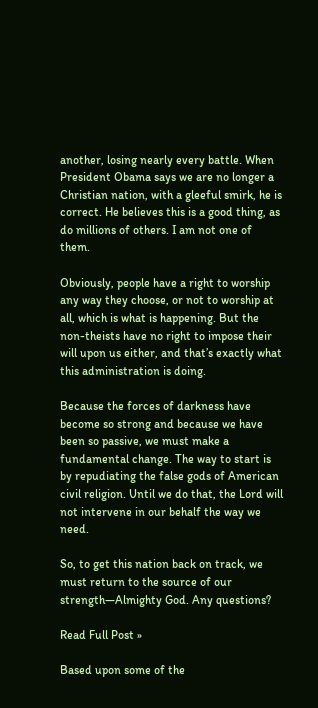another, losing nearly every battle. When President Obama says we are no longer a Christian nation, with a gleeful smirk, he is correct. He believes this is a good thing, as do millions of others. I am not one of them.

Obviously, people have a right to worship any way they choose, or not to worship at all, which is what is happening. But the non-theists have no right to impose their will upon us either, and that’s exactly what this administration is doing.

Because the forces of darkness have become so strong and because we have been so passive, we must make a fundamental change. The way to start is by repudiating the false gods of American civil religion. Until we do that, the Lord will not intervene in our behalf the way we need.

So, to get this nation back on track, we must return to the source of our strength—Almighty God. Any questions?

Read Full Post »

Based upon some of the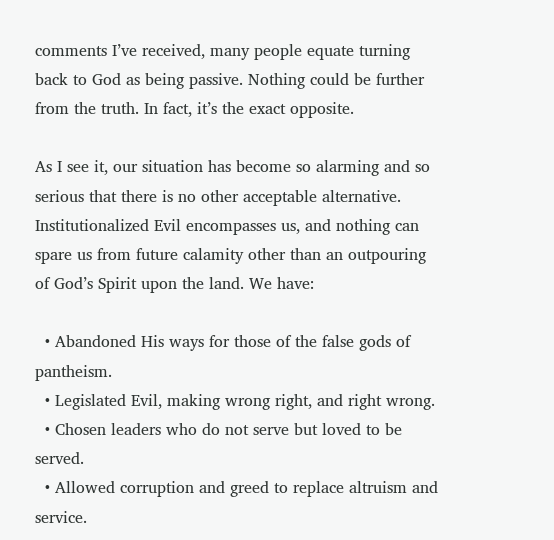comments I’ve received, many people equate turning back to God as being passive. Nothing could be further from the truth. In fact, it’s the exact opposite.

As I see it, our situation has become so alarming and so serious that there is no other acceptable alternative. Institutionalized Evil encompasses us, and nothing can spare us from future calamity other than an outpouring of God’s Spirit upon the land. We have:

  • Abandoned His ways for those of the false gods of pantheism.
  • Legislated Evil, making wrong right, and right wrong.
  • Chosen leaders who do not serve but loved to be served.
  • Allowed corruption and greed to replace altruism and service.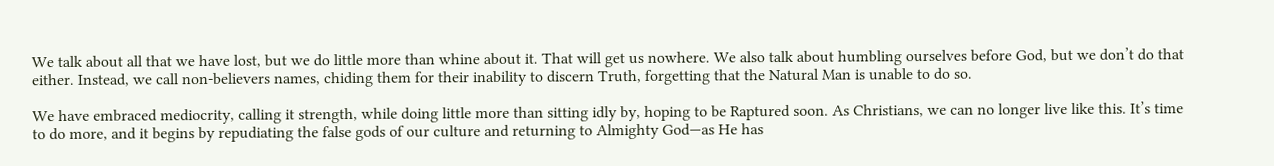We talk about all that we have lost, but we do little more than whine about it. That will get us nowhere. We also talk about humbling ourselves before God, but we don’t do that either. Instead, we call non-believers names, chiding them for their inability to discern Truth, forgetting that the Natural Man is unable to do so.

We have embraced mediocrity, calling it strength, while doing little more than sitting idly by, hoping to be Raptured soon. As Christians, we can no longer live like this. It’s time to do more, and it begins by repudiating the false gods of our culture and returning to Almighty God—as He has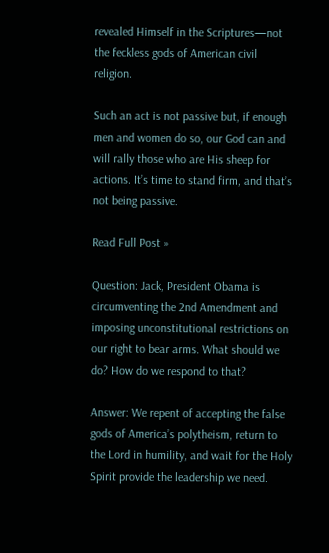revealed Himself in the Scriptures—not the feckless gods of American civil religion.

Such an act is not passive but, if enough men and women do so, our God can and will rally those who are His sheep for actions. It’s time to stand firm, and that’s not being passive.

Read Full Post »

Question: Jack, President Obama is circumventing the 2nd Amendment and imposing unconstitutional restrictions on our right to bear arms. What should we do? How do we respond to that?

Answer: We repent of accepting the false gods of America’s polytheism, return to the Lord in humility, and wait for the Holy Spirit provide the leadership we need.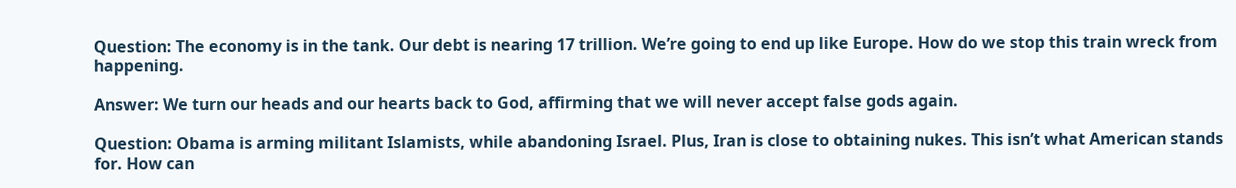Question: The economy is in the tank. Our debt is nearing 17 trillion. We’re going to end up like Europe. How do we stop this train wreck from happening.

Answer: We turn our heads and our hearts back to God, affirming that we will never accept false gods again.

Question: Obama is arming militant Islamists, while abandoning Israel. Plus, Iran is close to obtaining nukes. This isn’t what American stands for. How can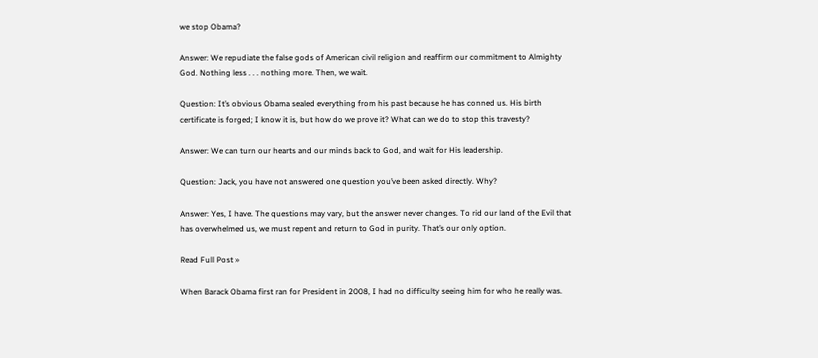we stop Obama?

Answer: We repudiate the false gods of American civil religion and reaffirm our commitment to Almighty God. Nothing less . . . nothing more. Then, we wait.

Question: It’s obvious Obama sealed everything from his past because he has conned us. His birth certificate is forged; I know it is, but how do we prove it? What can we do to stop this travesty?

Answer: We can turn our hearts and our minds back to God, and wait for His leadership.

Question: Jack, you have not answered one question you’ve been asked directly. Why?

Answer: Yes, I have. The questions may vary, but the answer never changes. To rid our land of the Evil that has overwhelmed us, we must repent and return to God in purity. That’s our only option.

Read Full Post »

When Barack Obama first ran for President in 2008, I had no difficulty seeing him for who he really was.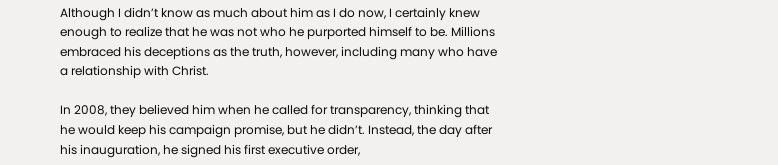Although I didn’t know as much about him as I do now, I certainly knew enough to realize that he was not who he purported himself to be. Millions embraced his deceptions as the truth, however, including many who have a relationship with Christ.

In 2008, they believed him when he called for transparency, thinking that he would keep his campaign promise, but he didn’t. Instead, the day after his inauguration, he signed his first executive order,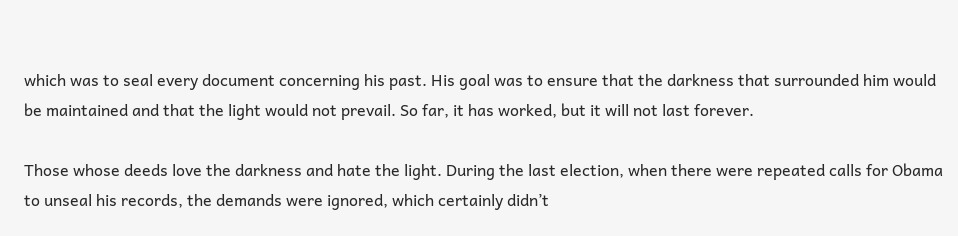which was to seal every document concerning his past. His goal was to ensure that the darkness that surrounded him would be maintained and that the light would not prevail. So far, it has worked, but it will not last forever.

Those whose deeds love the darkness and hate the light. During the last election, when there were repeated calls for Obama to unseal his records, the demands were ignored, which certainly didn’t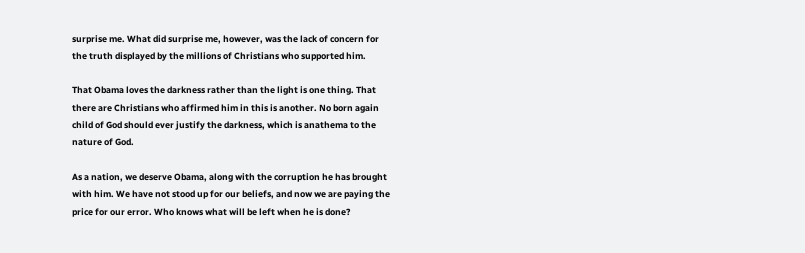surprise me. What did surprise me, however, was the lack of concern for the truth displayed by the millions of Christians who supported him.

That Obama loves the darkness rather than the light is one thing. That there are Christians who affirmed him in this is another. No born again child of God should ever justify the darkness, which is anathema to the nature of God.

As a nation, we deserve Obama, along with the corruption he has brought with him. We have not stood up for our beliefs, and now we are paying the price for our error. Who knows what will be left when he is done?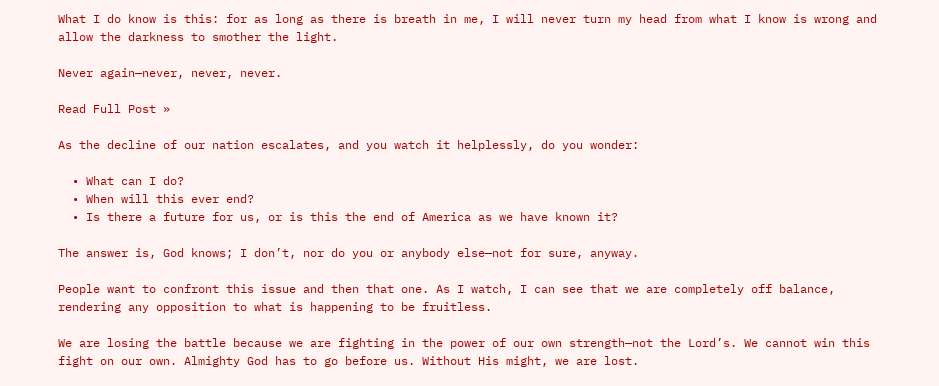What I do know is this: for as long as there is breath in me, I will never turn my head from what I know is wrong and allow the darkness to smother the light.

Never again—never, never, never.

Read Full Post »

As the decline of our nation escalates, and you watch it helplessly, do you wonder:

  • What can I do?
  • When will this ever end?
  • Is there a future for us, or is this the end of America as we have known it?

The answer is, God knows; I don’t, nor do you or anybody else—not for sure, anyway.

People want to confront this issue and then that one. As I watch, I can see that we are completely off balance, rendering any opposition to what is happening to be fruitless.

We are losing the battle because we are fighting in the power of our own strength—not the Lord’s. We cannot win this fight on our own. Almighty God has to go before us. Without His might, we are lost.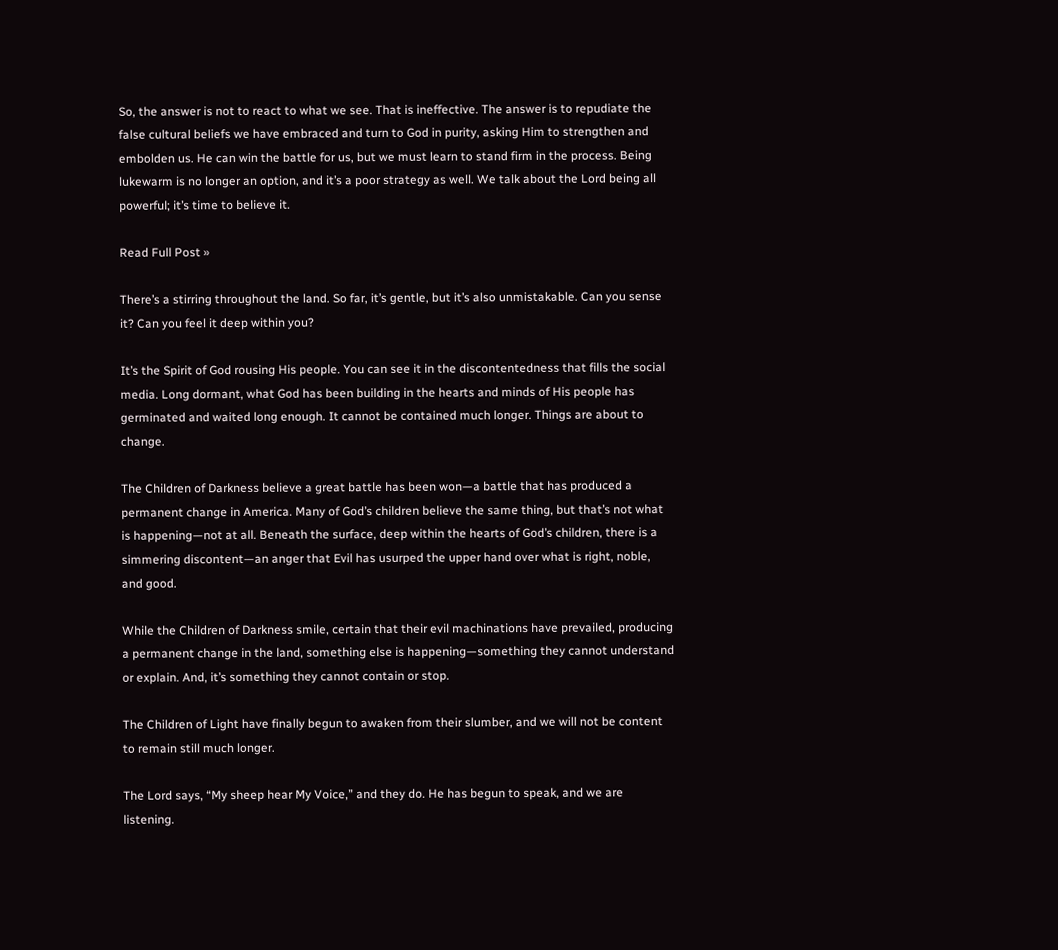So, the answer is not to react to what we see. That is ineffective. The answer is to repudiate the false cultural beliefs we have embraced and turn to God in purity, asking Him to strengthen and embolden us. He can win the battle for us, but we must learn to stand firm in the process. Being lukewarm is no longer an option, and it’s a poor strategy as well. We talk about the Lord being all powerful; it’s time to believe it.

Read Full Post »

There’s a stirring throughout the land. So far, it’s gentle, but it’s also unmistakable. Can you sense it? Can you feel it deep within you?

It’s the Spirit of God rousing His people. You can see it in the discontentedness that fills the social media. Long dormant, what God has been building in the hearts and minds of His people has germinated and waited long enough. It cannot be contained much longer. Things are about to change.

The Children of Darkness believe a great battle has been won—a battle that has produced a permanent change in America. Many of God’s children believe the same thing, but that’s not what is happening—not at all. Beneath the surface, deep within the hearts of God’s children, there is a simmering discontent—an anger that Evil has usurped the upper hand over what is right, noble, and good.

While the Children of Darkness smile, certain that their evil machinations have prevailed, producing a permanent change in the land, something else is happening—something they cannot understand or explain. And, it’s something they cannot contain or stop.

The Children of Light have finally begun to awaken from their slumber, and we will not be content to remain still much longer.

The Lord says, “My sheep hear My Voice,” and they do. He has begun to speak, and we are listening.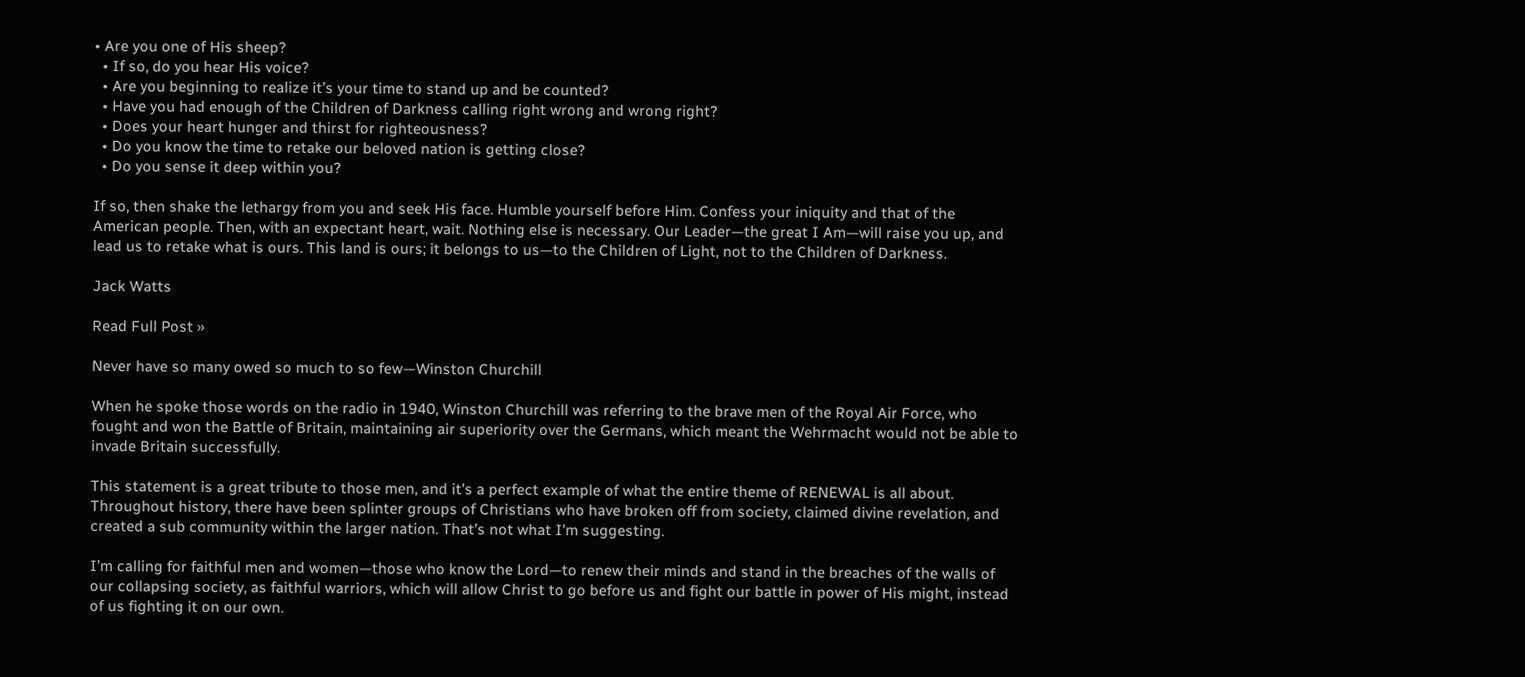• Are you one of His sheep?
  • If so, do you hear His voice?
  • Are you beginning to realize it’s your time to stand up and be counted?
  • Have you had enough of the Children of Darkness calling right wrong and wrong right?
  • Does your heart hunger and thirst for righteousness?
  • Do you know the time to retake our beloved nation is getting close?
  • Do you sense it deep within you?

If so, then shake the lethargy from you and seek His face. Humble yourself before Him. Confess your iniquity and that of the American people. Then, with an expectant heart, wait. Nothing else is necessary. Our Leader—the great I Am—will raise you up, and lead us to retake what is ours. This land is ours; it belongs to us—to the Children of Light, not to the Children of Darkness.

Jack Watts

Read Full Post »

Never have so many owed so much to so few—Winston Churchill

When he spoke those words on the radio in 1940, Winston Churchill was referring to the brave men of the Royal Air Force, who fought and won the Battle of Britain, maintaining air superiority over the Germans, which meant the Wehrmacht would not be able to invade Britain successfully.

This statement is a great tribute to those men, and it’s a perfect example of what the entire theme of RENEWAL is all about. Throughout history, there have been splinter groups of Christians who have broken off from society, claimed divine revelation, and created a sub community within the larger nation. That’s not what I’m suggesting.

I’m calling for faithful men and women—those who know the Lord—to renew their minds and stand in the breaches of the walls of our collapsing society, as faithful warriors, which will allow Christ to go before us and fight our battle in power of His might, instead of us fighting it on our own.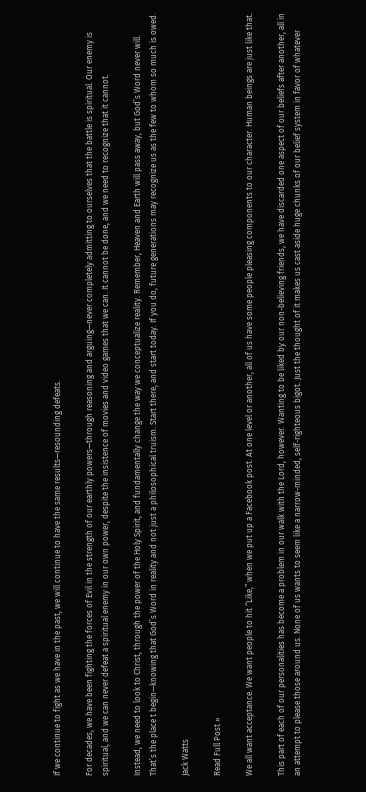If we continue to fight as we have in the past, we will continue to have the same results—resounding defeats.

For decades, we have been fighting the forces of Evil in the strength of our earthly powers—through reasoning and arguing—never completely admitting to ourselves that the battle is spiritual. Our enemy is spiritual, and we can never defeat a spiritual enemy in our own power, despite the insistence of movies and video games that we can. It cannot be done, and we need to recognize that it cannot.

Instead, we need to look to Christ, through the power of the Holy Spirit, and fundamentally change the way we conceptualize reality. Remember, Heaven and Earth will pass away, but God’s Word never will. That’s the place t begin—knowing that God’s Word in reality and not just a philosophical truism. Start there, and start today. If you do, future generations may recognize us as the few to whom so much is owed.

Jack Watts

Read Full Post »

We all want acceptance. We want people to hit “Like,” when we put up a Facebook post. At one level or another, all of us have some people pleasing components to our character. Human beings are just like that.

This part of each of our personalities has become a problem in our walk with the Lord, however. Wanting to be liked by our non-believing friends, we have discarded one aspect of our beliefs after another, all in an attempt to please those around us. None of us wants to seem like a narrow-minded, self-righteous bigot. Just the thought of it makes us cast aside huge chunks of our belief system in favor of whatever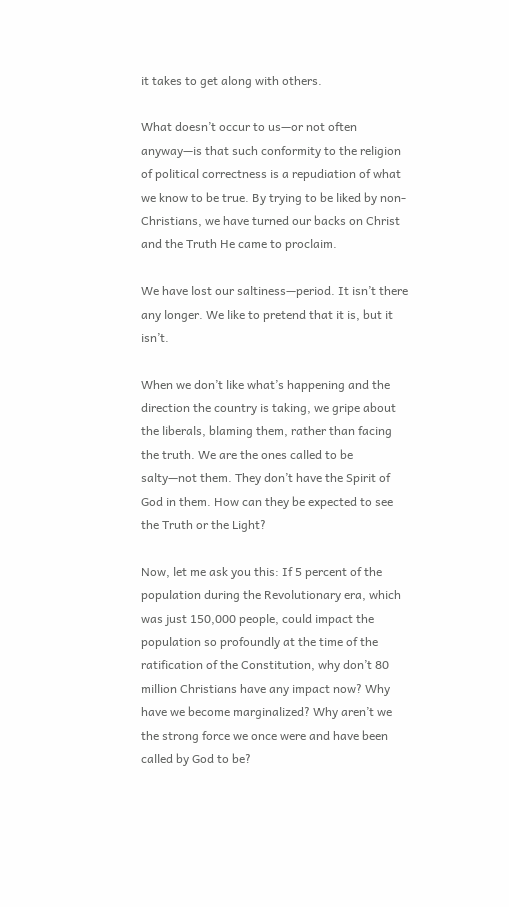it takes to get along with others.

What doesn’t occur to us—or not often anyway—is that such conformity to the religion of political correctness is a repudiation of what we know to be true. By trying to be liked by non-Christians, we have turned our backs on Christ and the Truth He came to proclaim.

We have lost our saltiness—period. It isn’t there any longer. We like to pretend that it is, but it isn’t.

When we don’t like what’s happening and the direction the country is taking, we gripe about the liberals, blaming them, rather than facing the truth. We are the ones called to be salty—not them. They don’t have the Spirit of God in them. How can they be expected to see the Truth or the Light?

Now, let me ask you this: If 5 percent of the population during the Revolutionary era, which was just 150,000 people, could impact the population so profoundly at the time of the ratification of the Constitution, why don’t 80 million Christians have any impact now? Why have we become marginalized? Why aren’t we the strong force we once were and have been called by God to be?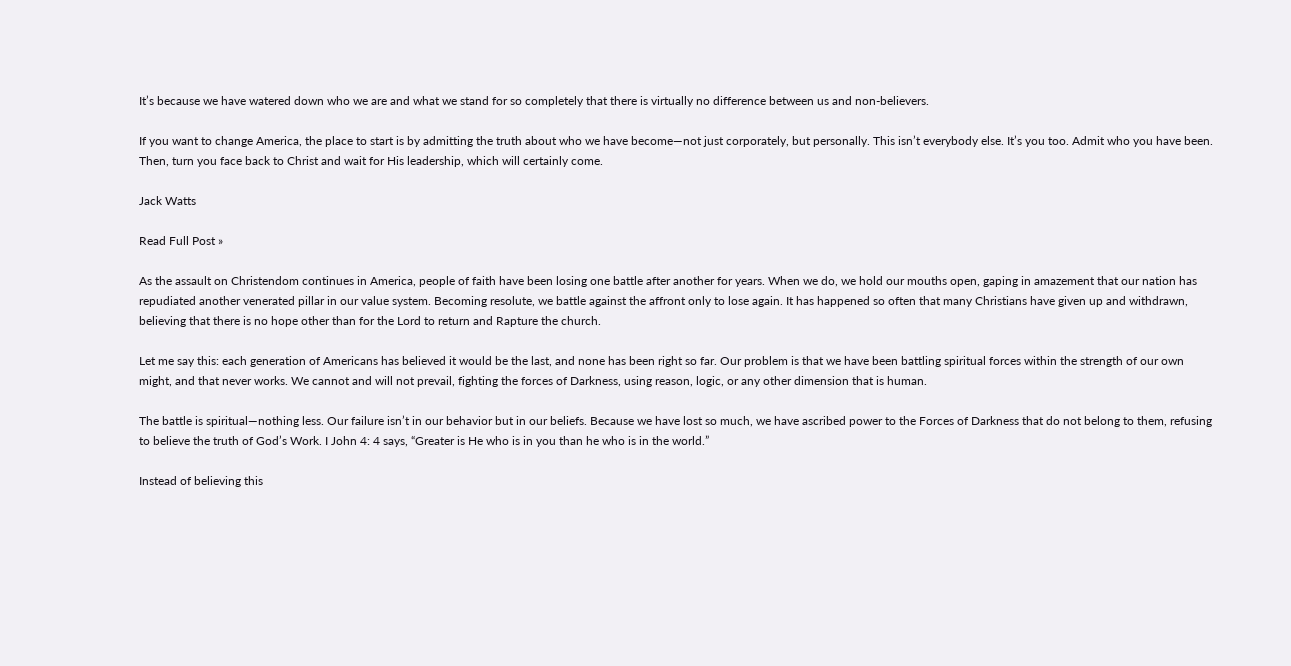It’s because we have watered down who we are and what we stand for so completely that there is virtually no difference between us and non-believers.

If you want to change America, the place to start is by admitting the truth about who we have become—not just corporately, but personally. This isn’t everybody else. It’s you too. Admit who you have been. Then, turn you face back to Christ and wait for His leadership, which will certainly come.

Jack Watts

Read Full Post »

As the assault on Christendom continues in America, people of faith have been losing one battle after another for years. When we do, we hold our mouths open, gaping in amazement that our nation has repudiated another venerated pillar in our value system. Becoming resolute, we battle against the affront only to lose again. It has happened so often that many Christians have given up and withdrawn, believing that there is no hope other than for the Lord to return and Rapture the church.

Let me say this: each generation of Americans has believed it would be the last, and none has been right so far. Our problem is that we have been battling spiritual forces within the strength of our own might, and that never works. We cannot and will not prevail, fighting the forces of Darkness, using reason, logic, or any other dimension that is human.

The battle is spiritual—nothing less. Our failure isn’t in our behavior but in our beliefs. Because we have lost so much, we have ascribed power to the Forces of Darkness that do not belong to them, refusing to believe the truth of God’s Work. I John 4: 4 says, “Greater is He who is in you than he who is in the world.”

Instead of believing this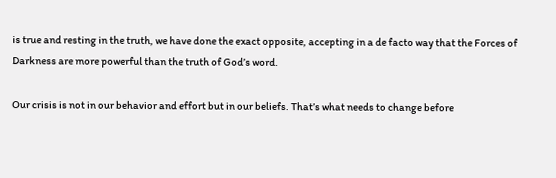is true and resting in the truth, we have done the exact opposite, accepting in a de facto way that the Forces of Darkness are more powerful than the truth of God’s word.

Our crisis is not in our behavior and effort but in our beliefs. That’s what needs to change before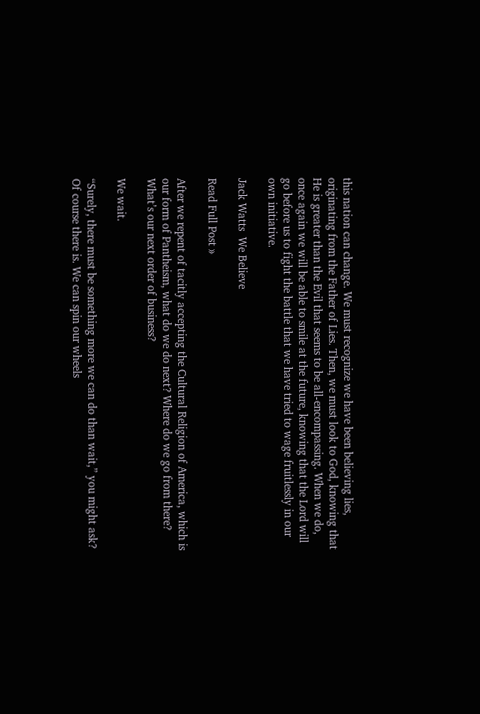this nation can change. We must recognize we have been believing lies, originating from the Father of Lies. Then, we must look to God, knowing that He is greater than the Evil that seems to be all-encompassing. When we do, once again we will be able to smile at the future, knowing that the Lord will go before us to fight the battle that we have tried to wage fruitlessly in our own initiative.

Jack Watts  We Believe

Read Full Post »

After we repent of tacitly accepting the Cultural Religion of America, which is our form of Pantheism, what do we do next? Where do we go from there? What’s our next order of business?

We wait.

“Surely, there must be something more we can do than wait,” you might ask? Of course there is. We can spin our wheels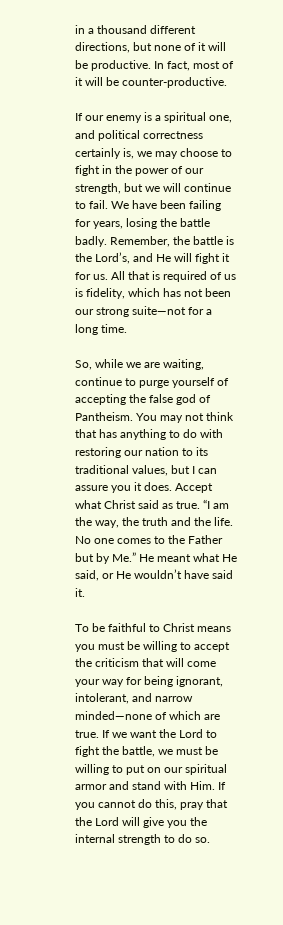in a thousand different directions, but none of it will be productive. In fact, most of it will be counter-productive.

If our enemy is a spiritual one, and political correctness certainly is, we may choose to fight in the power of our strength, but we will continue to fail. We have been failing for years, losing the battle badly. Remember, the battle is the Lord’s, and He will fight it for us. All that is required of us is fidelity, which has not been our strong suite—not for a long time.

So, while we are waiting, continue to purge yourself of accepting the false god of Pantheism. You may not think that has anything to do with restoring our nation to its traditional values, but I can assure you it does. Accept what Christ said as true. “I am the way, the truth and the life. No one comes to the Father but by Me.” He meant what He said, or He wouldn’t have said it.

To be faithful to Christ means you must be willing to accept the criticism that will come your way for being ignorant, intolerant, and narrow minded—none of which are true. If we want the Lord to fight the battle, we must be willing to put on our spiritual armor and stand with Him. If you cannot do this, pray that the Lord will give you the internal strength to do so.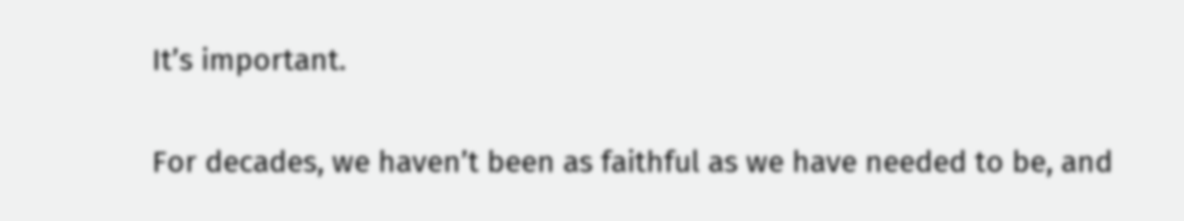It’s important.

For decades, we haven’t been as faithful as we have needed to be, and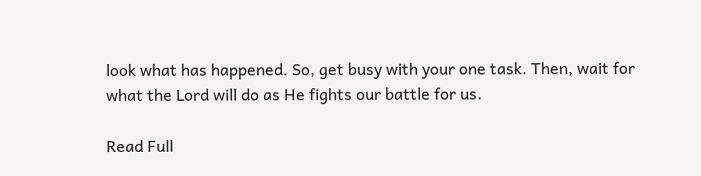look what has happened. So, get busy with your one task. Then, wait for what the Lord will do as He fights our battle for us.

Read Full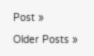Post »

Older Posts »